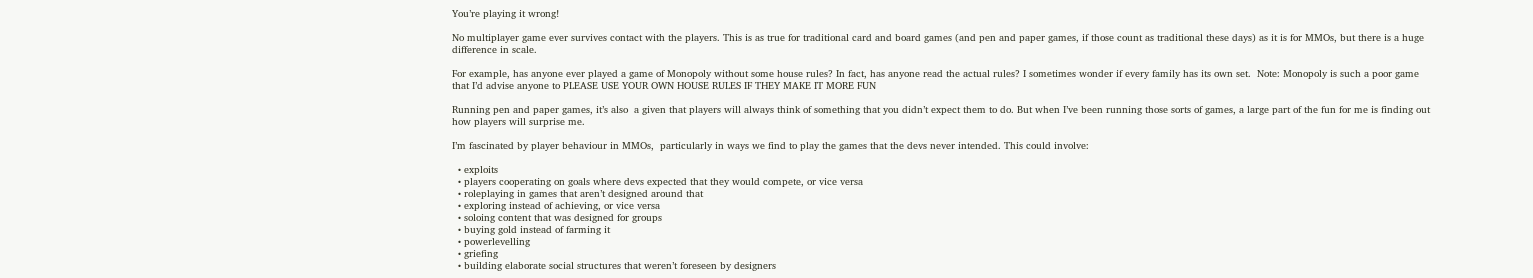You’re playing it wrong!

No multiplayer game ever survives contact with the players. This is as true for traditional card and board games (and pen and paper games, if those count as traditional these days) as it is for MMOs, but there is a huge difference in scale.

For example, has anyone ever played a game of Monopoly without some house rules? In fact, has anyone read the actual rules? I sometimes wonder if every family has its own set.  Note: Monopoly is such a poor game  that I’d advise anyone to PLEASE USE YOUR OWN HOUSE RULES IF THEY MAKE IT MORE FUN

Running pen and paper games, it’s also  a given that players will always think of something that you didn’t expect them to do. But when I’ve been running those sorts of games, a large part of the fun for me is finding out how players will surprise me.

I’m fascinated by player behaviour in MMOs,  particularly in ways we find to play the games that the devs never intended. This could involve:

  • exploits
  • players cooperating on goals where devs expected that they would compete, or vice versa
  • roleplaying in games that aren’t designed around that
  • exploring instead of achieving, or vice versa
  • soloing content that was designed for groups
  • buying gold instead of farming it
  • powerlevelling
  • griefing
  • building elaborate social structures that weren’t foreseen by designers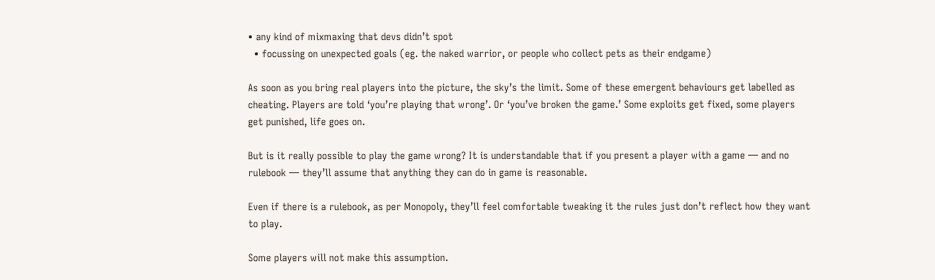• any kind of mixmaxing that devs didn’t spot
  • focussing on unexpected goals (eg. the naked warrior, or people who collect pets as their endgame)

As soon as you bring real players into the picture, the sky’s the limit. Some of these emergent behaviours get labelled as cheating. Players are told ‘you’re playing that wrong’. Or ‘you’ve broken the game.’ Some exploits get fixed, some players get punished, life goes on.

But is it really possible to play the game wrong? It is understandable that if you present a player with a game — and no rulebook — they’ll assume that anything they can do in game is reasonable.

Even if there is a rulebook, as per Monopoly, they’ll feel comfortable tweaking it the rules just don’t reflect how they want to play.

Some players will not make this assumption.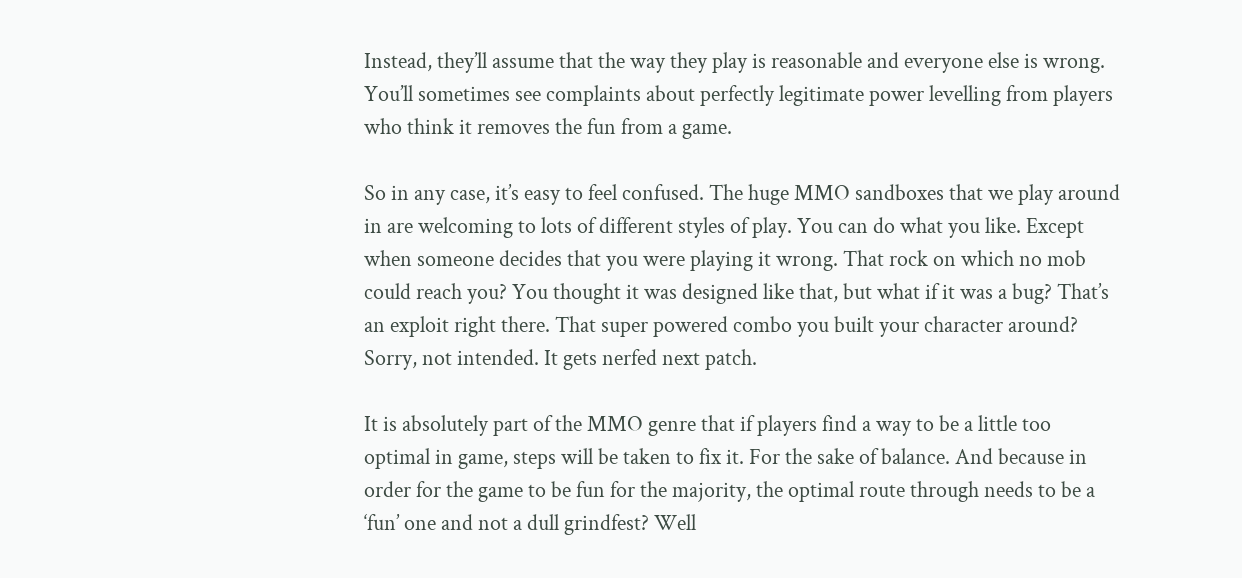Instead, they’ll assume that the way they play is reasonable and everyone else is wrong. You’ll sometimes see complaints about perfectly legitimate power levelling from players who think it removes the fun from a game.

So in any case, it’s easy to feel confused. The huge MMO sandboxes that we play around in are welcoming to lots of different styles of play. You can do what you like. Except when someone decides that you were playing it wrong. That rock on which no mob could reach you? You thought it was designed like that, but what if it was a bug? That’s an exploit right there. That super powered combo you built your character around? Sorry, not intended. It gets nerfed next patch.

It is absolutely part of the MMO genre that if players find a way to be a little too optimal in game, steps will be taken to fix it. For the sake of balance. And because in order for the game to be fun for the majority, the optimal route through needs to be a ‘fun’ one and not a dull grindfest? Well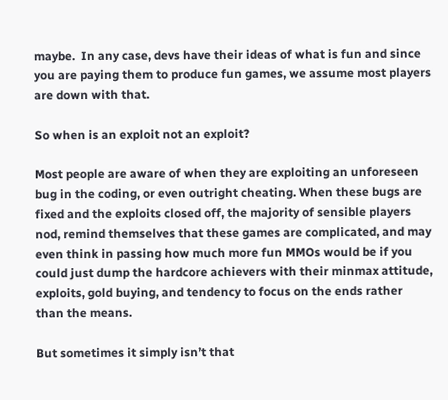maybe.  In any case, devs have their ideas of what is fun and since you are paying them to produce fun games, we assume most players are down with that.

So when is an exploit not an exploit?

Most people are aware of when they are exploiting an unforeseen bug in the coding, or even outright cheating. When these bugs are fixed and the exploits closed off, the majority of sensible players nod, remind themselves that these games are complicated, and may even think in passing how much more fun MMOs would be if you could just dump the hardcore achievers with their minmax attitude, exploits, gold buying, and tendency to focus on the ends rather than the means.

But sometimes it simply isn’t that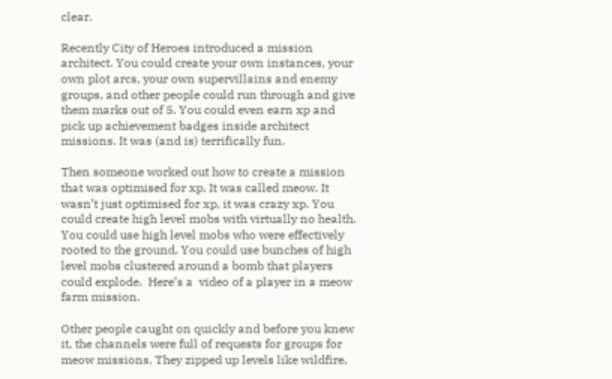clear.

Recently City of Heroes introduced a mission architect. You could create your own instances, your own plot arcs, your own supervillains and enemy groups, and other people could run through and give them marks out of 5. You could even earn xp and pick up achievement badges inside architect missions. It was (and is) terrifically fun.

Then someone worked out how to create a mission that was optimised for xp. It was called meow. It wasn’t just optimised for xp, it was crazy xp. You could create high level mobs with virtually no health. You could use high level mobs who were effectively rooted to the ground. You could use bunches of high level mobs clustered around a bomb that players could explode.  Here’s a  video of a player in a meow farm mission.

Other people caught on quickly and before you knew it, the channels were full of requests for groups for meow missions. They zipped up levels like wildfire.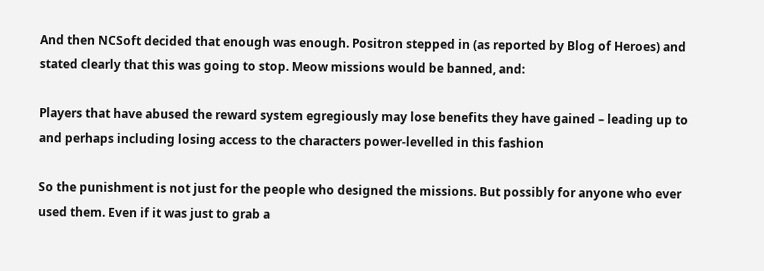And then NCSoft decided that enough was enough. Positron stepped in (as reported by Blog of Heroes) and stated clearly that this was going to stop. Meow missions would be banned, and:

Players that have abused the reward system egregiously may lose benefits they have gained – leading up to and perhaps including losing access to the characters power-levelled in this fashion

So the punishment is not just for the people who designed the missions. But possibly for anyone who ever used them. Even if it was just to grab a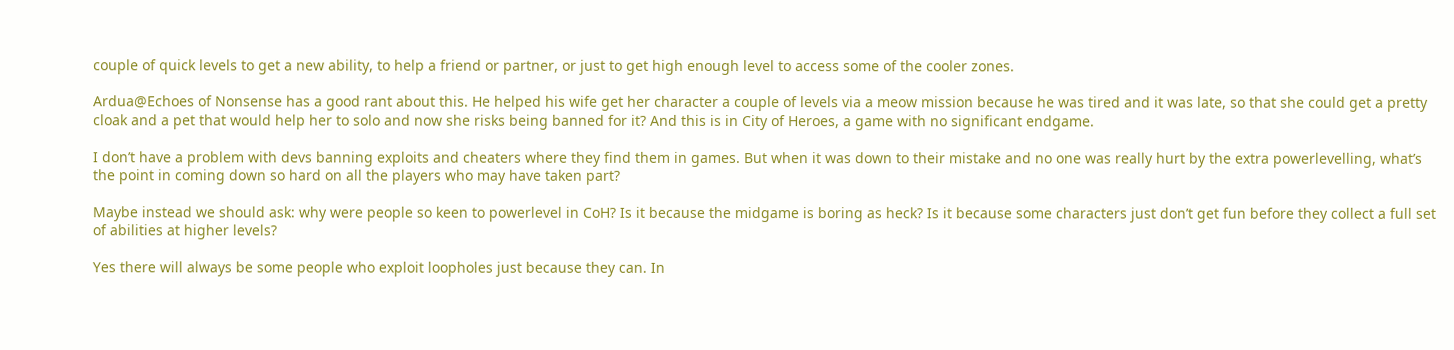couple of quick levels to get a new ability, to help a friend or partner, or just to get high enough level to access some of the cooler zones.

Ardua@Echoes of Nonsense has a good rant about this. He helped his wife get her character a couple of levels via a meow mission because he was tired and it was late, so that she could get a pretty cloak and a pet that would help her to solo and now she risks being banned for it? And this is in City of Heroes, a game with no significant endgame.

I don’t have a problem with devs banning exploits and cheaters where they find them in games. But when it was down to their mistake and no one was really hurt by the extra powerlevelling, what’s the point in coming down so hard on all the players who may have taken part?

Maybe instead we should ask: why were people so keen to powerlevel in CoH? Is it because the midgame is boring as heck? Is it because some characters just don’t get fun before they collect a full set of abilities at higher levels?

Yes there will always be some people who exploit loopholes just because they can. In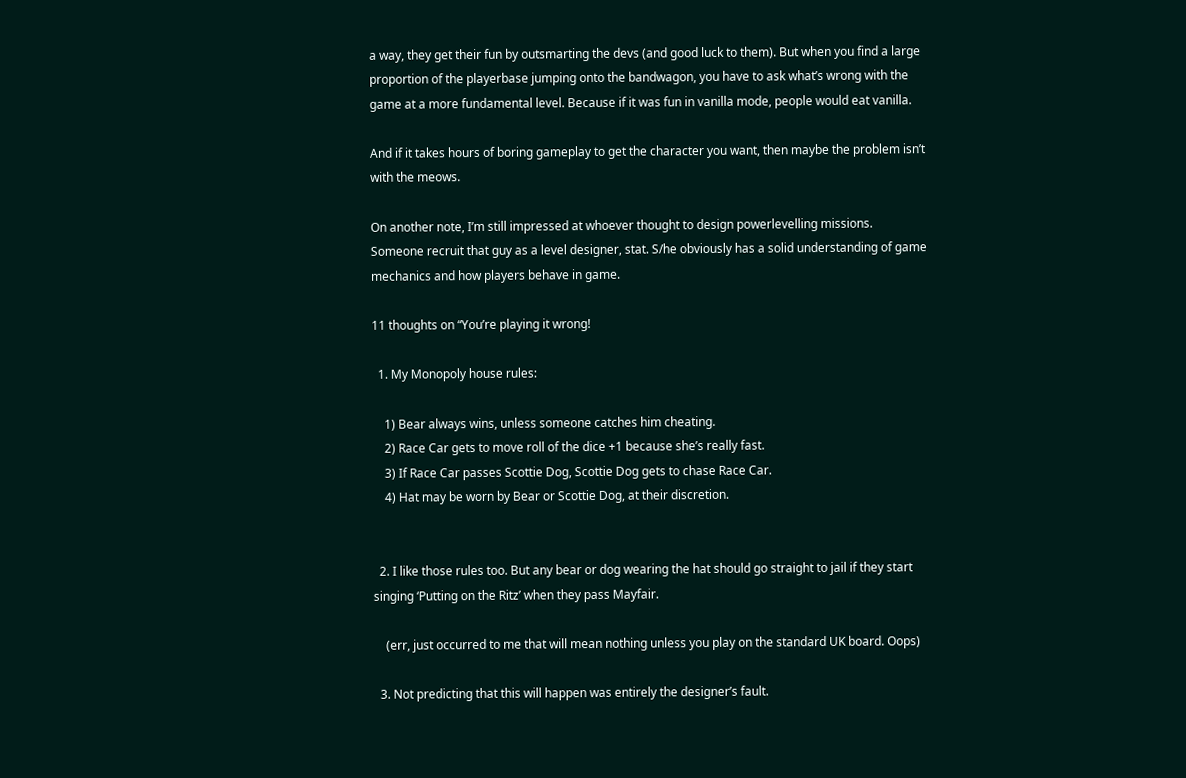a way, they get their fun by outsmarting the devs (and good luck to them). But when you find a large proportion of the playerbase jumping onto the bandwagon, you have to ask what’s wrong with the game at a more fundamental level. Because if it was fun in vanilla mode, people would eat vanilla.

And if it takes hours of boring gameplay to get the character you want, then maybe the problem isn’t with the meows.

On another note, I’m still impressed at whoever thought to design powerlevelling missions. Someone recruit that guy as a level designer, stat. S/he obviously has a solid understanding of game mechanics and how players behave in game.

11 thoughts on “You’re playing it wrong!

  1. My Monopoly house rules:

    1) Bear always wins, unless someone catches him cheating.
    2) Race Car gets to move roll of the dice +1 because she’s really fast.
    3) If Race Car passes Scottie Dog, Scottie Dog gets to chase Race Car.
    4) Hat may be worn by Bear or Scottie Dog, at their discretion.


  2. I like those rules too. But any bear or dog wearing the hat should go straight to jail if they start singing ‘Putting on the Ritz’ when they pass Mayfair.

    (err, just occurred to me that will mean nothing unless you play on the standard UK board. Oops)

  3. Not predicting that this will happen was entirely the designer’s fault.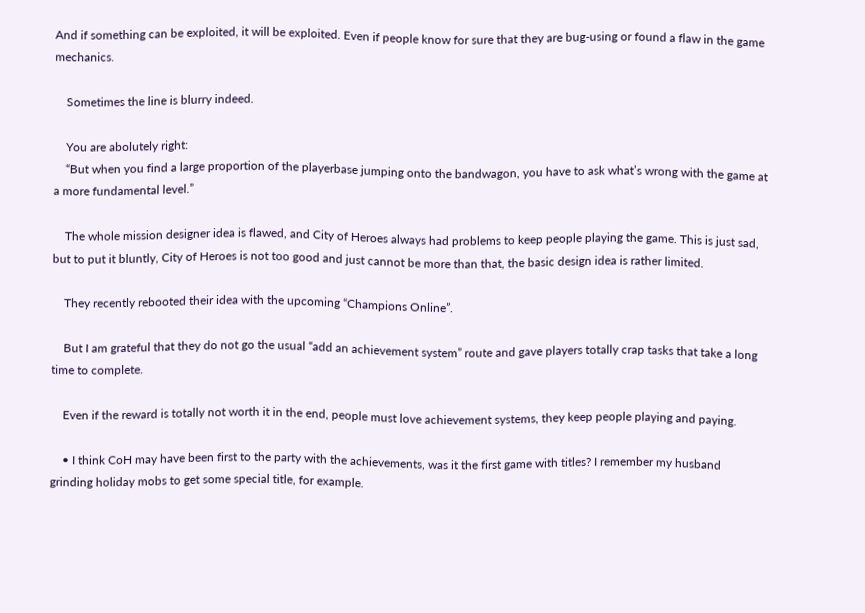And if something can be exploited, it will be exploited. Even if people know for sure that they are bug-using or found a flaw in the game mechanics.

    Sometimes the line is blurry indeed.

    You are abolutely right:
    “But when you find a large proportion of the playerbase jumping onto the bandwagon, you have to ask what’s wrong with the game at a more fundamental level.”

    The whole mission designer idea is flawed, and City of Heroes always had problems to keep people playing the game. This is just sad, but to put it bluntly, City of Heroes is not too good and just cannot be more than that, the basic design idea is rather limited.

    They recently rebooted their idea with the upcoming “Champions Online”.

    But I am grateful that they do not go the usual “add an achievement system” route and gave players totally crap tasks that take a long time to complete.

    Even if the reward is totally not worth it in the end, people must love achievement systems, they keep people playing and paying.

    • I think CoH may have been first to the party with the achievements, was it the first game with titles? I remember my husband grinding holiday mobs to get some special title, for example.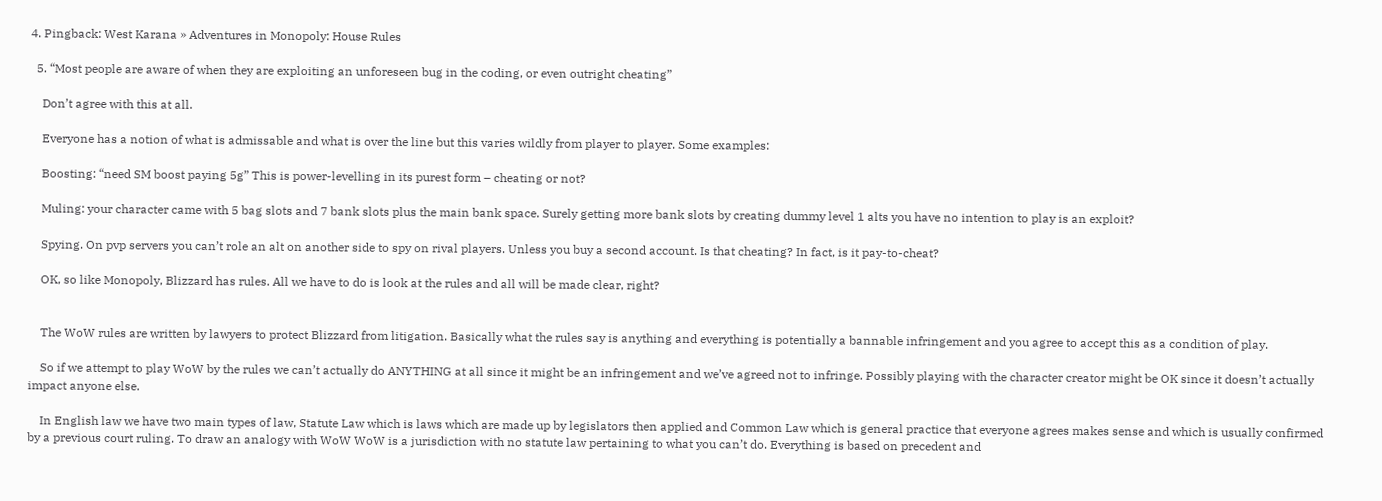4. Pingback: West Karana » Adventures in Monopoly: House Rules

  5. “Most people are aware of when they are exploiting an unforeseen bug in the coding, or even outright cheating”

    Don’t agree with this at all.

    Everyone has a notion of what is admissable and what is over the line but this varies wildly from player to player. Some examples:

    Boosting: “need SM boost paying 5g” This is power-levelling in its purest form – cheating or not?

    Muling: your character came with 5 bag slots and 7 bank slots plus the main bank space. Surely getting more bank slots by creating dummy level 1 alts you have no intention to play is an exploit?

    Spying. On pvp servers you can’t role an alt on another side to spy on rival players. Unless you buy a second account. Is that cheating? In fact, is it pay-to-cheat?

    OK, so like Monopoly, Blizzard has rules. All we have to do is look at the rules and all will be made clear, right?


    The WoW rules are written by lawyers to protect Blizzard from litigation. Basically what the rules say is anything and everything is potentially a bannable infringement and you agree to accept this as a condition of play.

    So if we attempt to play WoW by the rules we can’t actually do ANYTHING at all since it might be an infringement and we’ve agreed not to infringe. Possibly playing with the character creator might be OK since it doesn’t actually impact anyone else.

    In English law we have two main types of law, Statute Law which is laws which are made up by legislators then applied and Common Law which is general practice that everyone agrees makes sense and which is usually confirmed by a previous court ruling. To draw an analogy with WoW WoW is a jurisdiction with no statute law pertaining to what you can’t do. Everything is based on precedent and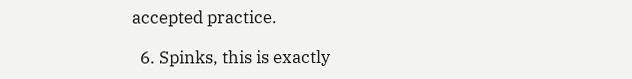accepted practice.

  6. Spinks, this is exactly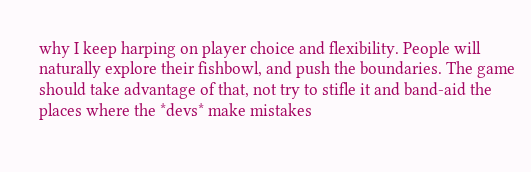why I keep harping on player choice and flexibility. People will naturally explore their fishbowl, and push the boundaries. The game should take advantage of that, not try to stifle it and band-aid the places where the *devs* make mistakes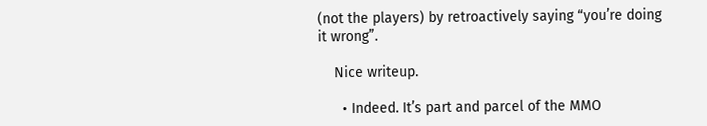(not the players) by retroactively saying “you’re doing it wrong”.

    Nice writeup.

      • Indeed. It’s part and parcel of the MMO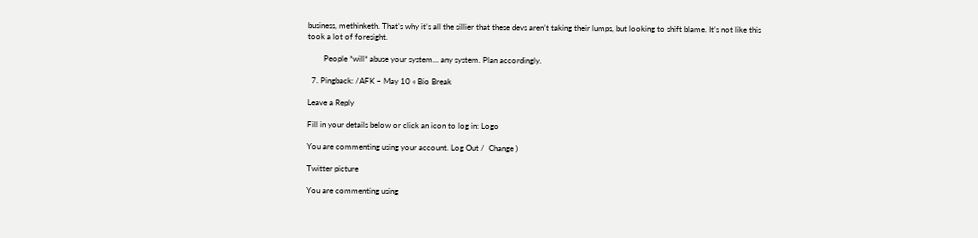business, methinketh. That’s why it’s all the sillier that these devs aren’t taking their lumps, but looking to shift blame. It’s not like this took a lot of foresight.

        People *will* abuse your system… any system. Plan accordingly.

  7. Pingback: /AFK – May 10 « Bio Break

Leave a Reply

Fill in your details below or click an icon to log in: Logo

You are commenting using your account. Log Out /  Change )

Twitter picture

You are commenting using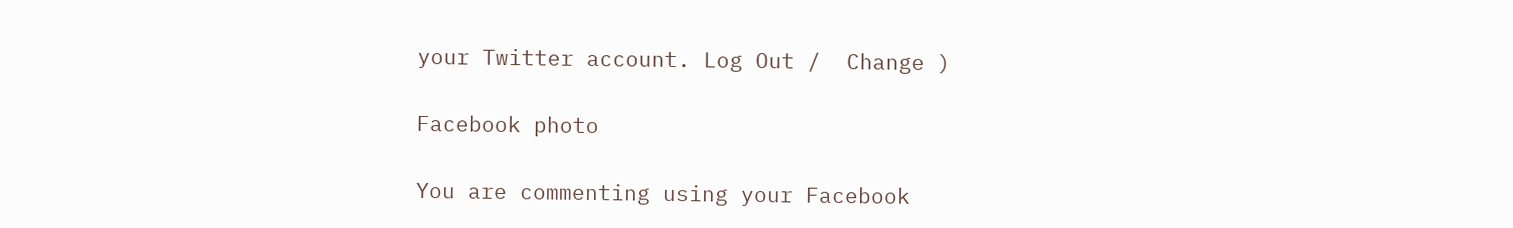your Twitter account. Log Out /  Change )

Facebook photo

You are commenting using your Facebook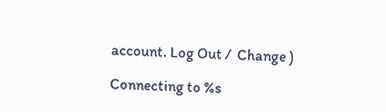account. Log Out /  Change )

Connecting to %s